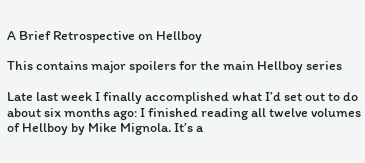A Brief Retrospective on Hellboy

This contains major spoilers for the main Hellboy series

Late last week I finally accomplished what I’d set out to do about six months ago: I finished reading all twelve volumes of Hellboy by Mike Mignola. It’s a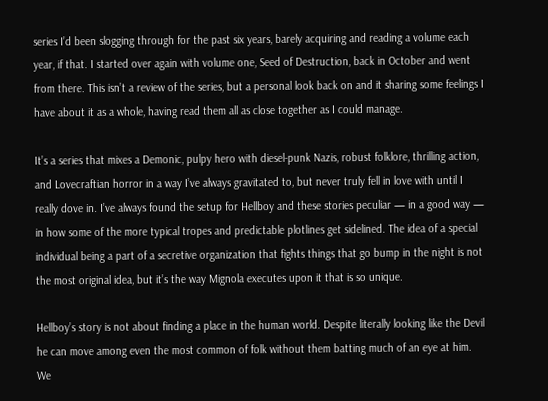series I’d been slogging through for the past six years, barely acquiring and reading a volume each year, if that. I started over again with volume one, Seed of Destruction, back in October and went from there. This isn’t a review of the series, but a personal look back on and it sharing some feelings I have about it as a whole, having read them all as close together as I could manage.

It’s a series that mixes a Demonic, pulpy hero with diesel-punk Nazis, robust folklore, thrilling action, and Lovecraftian horror in a way I’ve always gravitated to, but never truly fell in love with until I really dove in. I’ve always found the setup for Hellboy and these stories peculiar — in a good way — in how some of the more typical tropes and predictable plotlines get sidelined. The idea of a special individual being a part of a secretive organization that fights things that go bump in the night is not the most original idea, but it’s the way Mignola executes upon it that is so unique.

Hellboy’s story is not about finding a place in the human world. Despite literally looking like the Devil he can move among even the most common of folk without them batting much of an eye at him. We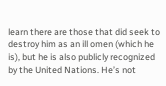learn there are those that did seek to destroy him as an ill omen (which he is), but he is also publicly recognized by the United Nations. He’s not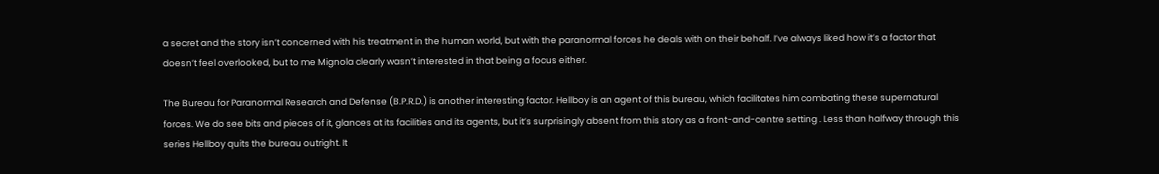a secret and the story isn’t concerned with his treatment in the human world, but with the paranormal forces he deals with on their behalf. I’ve always liked how it’s a factor that doesn’t feel overlooked, but to me Mignola clearly wasn’t interested in that being a focus either.

The Bureau for Paranormal Research and Defense (B.P.R.D.) is another interesting factor. Hellboy is an agent of this bureau, which facilitates him combating these supernatural forces. We do see bits and pieces of it, glances at its facilities and its agents, but it’s surprisingly absent from this story as a front-and-centre setting . Less than halfway through this series Hellboy quits the bureau outright. It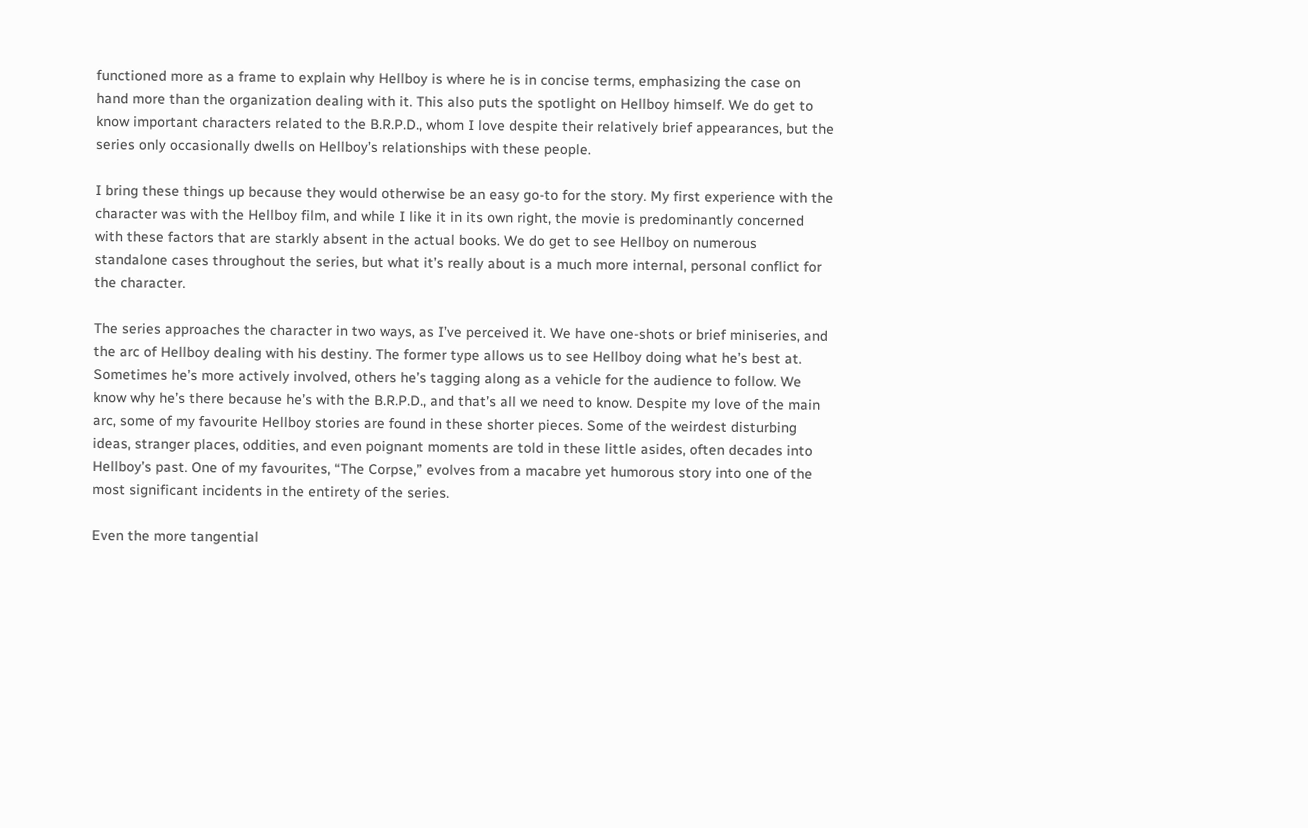functioned more as a frame to explain why Hellboy is where he is in concise terms, emphasizing the case on hand more than the organization dealing with it. This also puts the spotlight on Hellboy himself. We do get to know important characters related to the B.R.P.D., whom I love despite their relatively brief appearances, but the series only occasionally dwells on Hellboy’s relationships with these people.

I bring these things up because they would otherwise be an easy go-to for the story. My first experience with the character was with the Hellboy film, and while I like it in its own right, the movie is predominantly concerned with these factors that are starkly absent in the actual books. We do get to see Hellboy on numerous standalone cases throughout the series, but what it’s really about is a much more internal, personal conflict for the character.

The series approaches the character in two ways, as I’ve perceived it. We have one-shots or brief miniseries, and the arc of Hellboy dealing with his destiny. The former type allows us to see Hellboy doing what he’s best at. Sometimes he’s more actively involved, others he’s tagging along as a vehicle for the audience to follow. We know why he’s there because he’s with the B.R.P.D., and that’s all we need to know. Despite my love of the main arc, some of my favourite Hellboy stories are found in these shorter pieces. Some of the weirdest disturbing ideas, stranger places, oddities, and even poignant moments are told in these little asides, often decades into Hellboy’s past. One of my favourites, “The Corpse,” evolves from a macabre yet humorous story into one of the most significant incidents in the entirety of the series.

Even the more tangential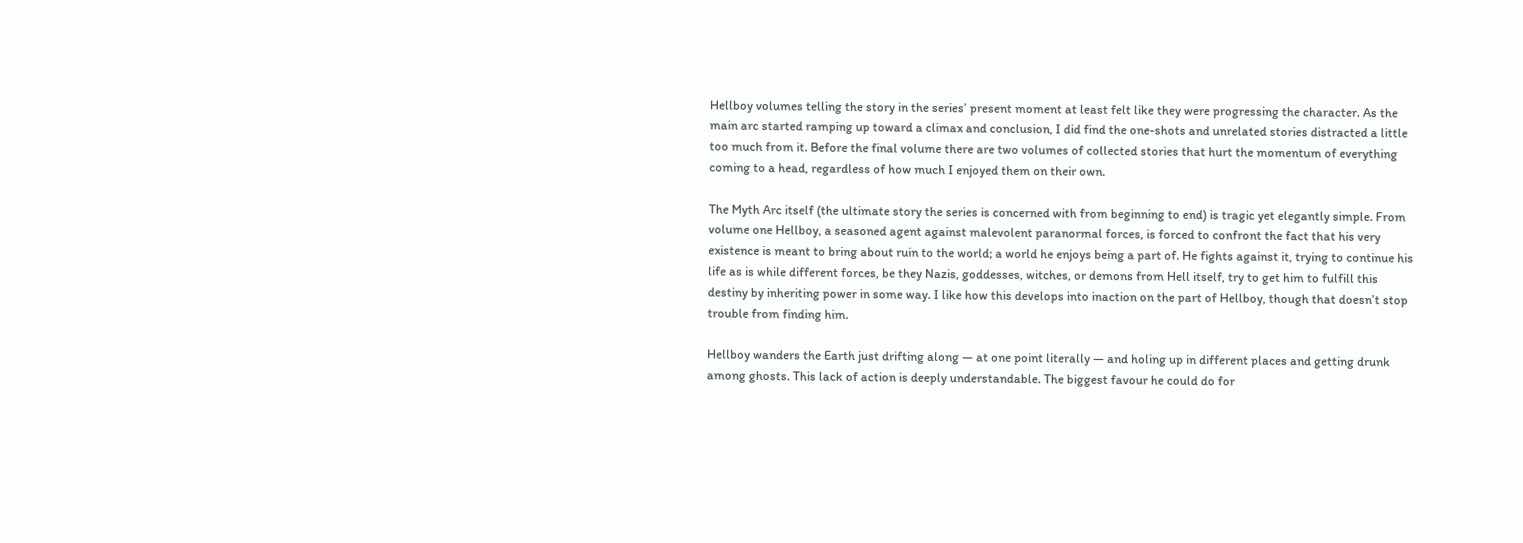Hellboy volumes telling the story in the series’ present moment at least felt like they were progressing the character. As the main arc started ramping up toward a climax and conclusion, I did find the one-shots and unrelated stories distracted a little too much from it. Before the final volume there are two volumes of collected stories that hurt the momentum of everything coming to a head, regardless of how much I enjoyed them on their own.

The Myth Arc itself (the ultimate story the series is concerned with from beginning to end) is tragic yet elegantly simple. From volume one Hellboy, a seasoned agent against malevolent paranormal forces, is forced to confront the fact that his very existence is meant to bring about ruin to the world; a world he enjoys being a part of. He fights against it, trying to continue his life as is while different forces, be they Nazis, goddesses, witches, or demons from Hell itself, try to get him to fulfill this destiny by inheriting power in some way. I like how this develops into inaction on the part of Hellboy, though that doesn’t stop trouble from finding him.

Hellboy wanders the Earth just drifting along — at one point literally — and holing up in different places and getting drunk among ghosts. This lack of action is deeply understandable. The biggest favour he could do for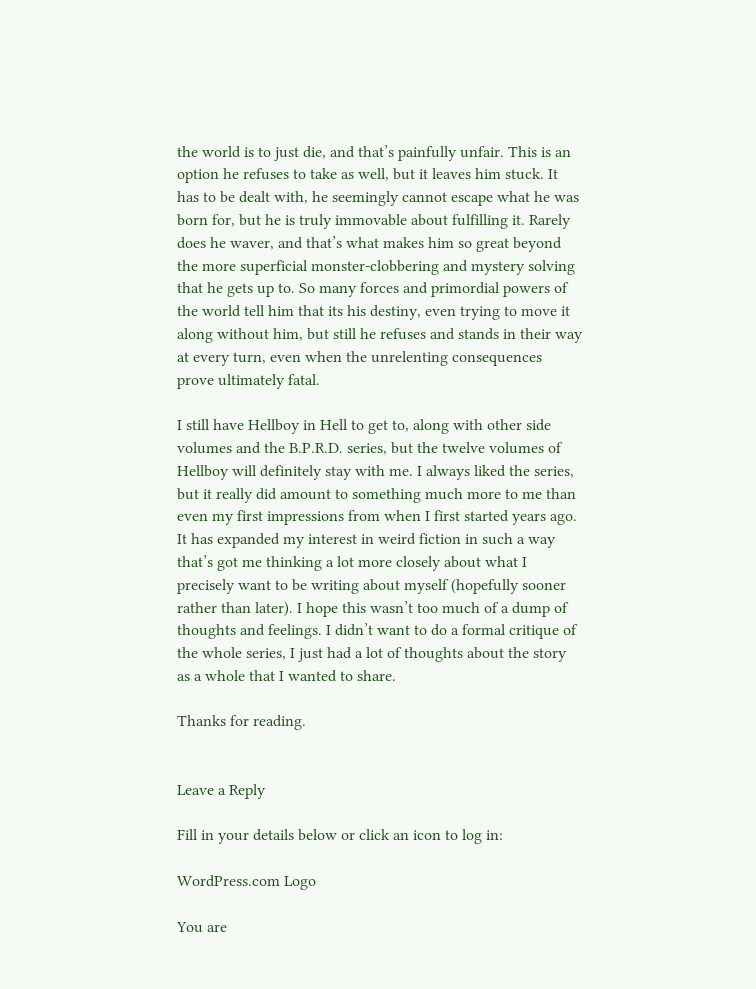the world is to just die, and that’s painfully unfair. This is an option he refuses to take as well, but it leaves him stuck. It has to be dealt with, he seemingly cannot escape what he was born for, but he is truly immovable about fulfilling it. Rarely does he waver, and that’s what makes him so great beyond the more superficial monster-clobbering and mystery solving that he gets up to. So many forces and primordial powers of the world tell him that its his destiny, even trying to move it along without him, but still he refuses and stands in their way at every turn, even when the unrelenting consequences prove ultimately fatal.

I still have Hellboy in Hell to get to, along with other side volumes and the B.P.R.D. series, but the twelve volumes of Hellboy will definitely stay with me. I always liked the series, but it really did amount to something much more to me than even my first impressions from when I first started years ago. It has expanded my interest in weird fiction in such a way that’s got me thinking a lot more closely about what I precisely want to be writing about myself (hopefully sooner rather than later). I hope this wasn’t too much of a dump of thoughts and feelings. I didn’t want to do a formal critique of the whole series, I just had a lot of thoughts about the story as a whole that I wanted to share.

Thanks for reading.


Leave a Reply

Fill in your details below or click an icon to log in:

WordPress.com Logo

You are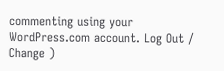commenting using your WordPress.com account. Log Out /  Change )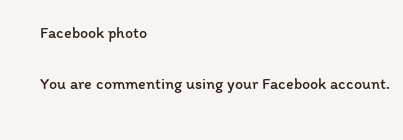Facebook photo

You are commenting using your Facebook account.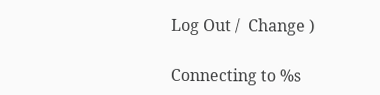Log Out /  Change )

Connecting to %s